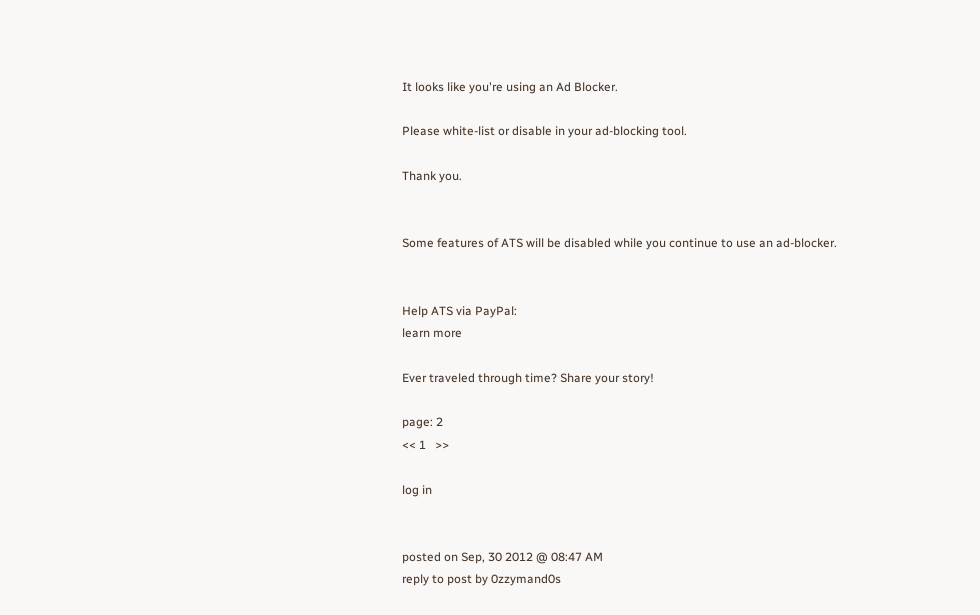It looks like you're using an Ad Blocker.

Please white-list or disable in your ad-blocking tool.

Thank you.


Some features of ATS will be disabled while you continue to use an ad-blocker.


Help ATS via PayPal:
learn more

Ever traveled through time? Share your story!

page: 2
<< 1   >>

log in


posted on Sep, 30 2012 @ 08:47 AM
reply to post by 0zzymand0s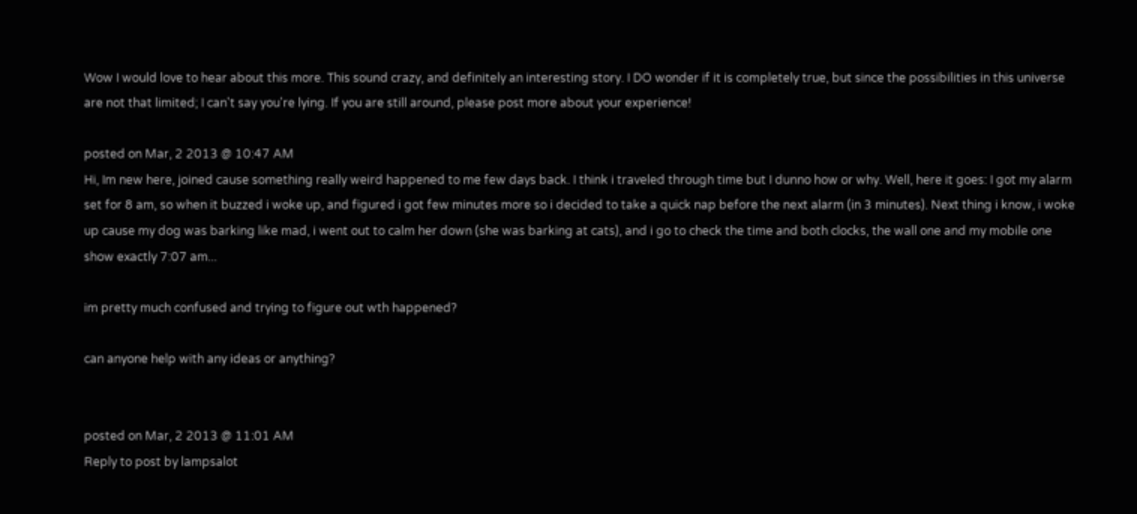Wow I would love to hear about this more. This sound crazy, and definitely an interesting story. I DO wonder if it is completely true, but since the possibilities in this universe are not that limited; I can't say you're lying. If you are still around, please post more about your experience!

posted on Mar, 2 2013 @ 10:47 AM
Hi, Im new here, joined cause something really weird happened to me few days back. I think i traveled through time but I dunno how or why. Well, here it goes: I got my alarm set for 8 am, so when it buzzed i woke up, and figured i got few minutes more so i decided to take a quick nap before the next alarm (in 3 minutes). Next thing i know, i woke up cause my dog was barking like mad, i went out to calm her down (she was barking at cats), and i go to check the time and both clocks, the wall one and my mobile one show exactly 7:07 am...

im pretty much confused and trying to figure out wth happened?

can anyone help with any ideas or anything?


posted on Mar, 2 2013 @ 11:01 AM
Reply to post by lampsalot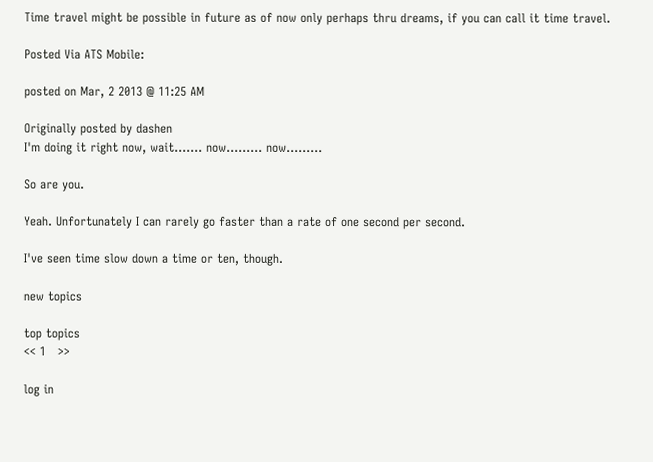Time travel might be possible in future as of now only perhaps thru dreams, if you can call it time travel.

Posted Via ATS Mobile:

posted on Mar, 2 2013 @ 11:25 AM

Originally posted by dashen
I'm doing it right now, wait....... now......... now.........

So are you.

Yeah. Unfortunately I can rarely go faster than a rate of one second per second.

I've seen time slow down a time or ten, though.

new topics

top topics
<< 1   >>

log in